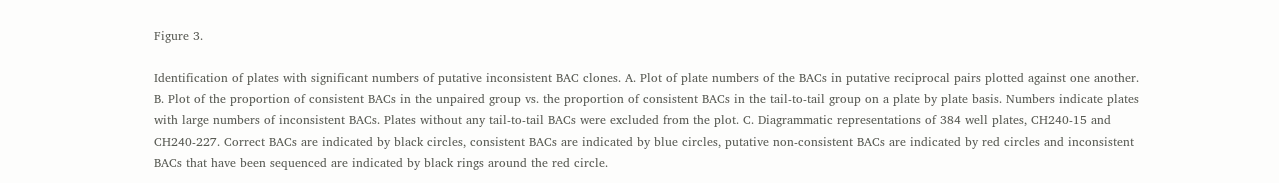Figure 3.

Identification of plates with significant numbers of putative inconsistent BAC clones. A. Plot of plate numbers of the BACs in putative reciprocal pairs plotted against one another. B. Plot of the proportion of consistent BACs in the unpaired group vs. the proportion of consistent BACs in the tail-to-tail group on a plate by plate basis. Numbers indicate plates with large numbers of inconsistent BACs. Plates without any tail-to-tail BACs were excluded from the plot. C. Diagrammatic representations of 384 well plates, CH240-15 and CH240-227. Correct BACs are indicated by black circles, consistent BACs are indicated by blue circles, putative non-consistent BACs are indicated by red circles and inconsistent BACs that have been sequenced are indicated by black rings around the red circle.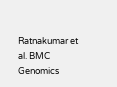Ratnakumar et al. BMC Genomics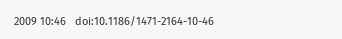2009 10:46   doi:10.1186/1471-2164-10-46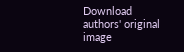Download authors' original image